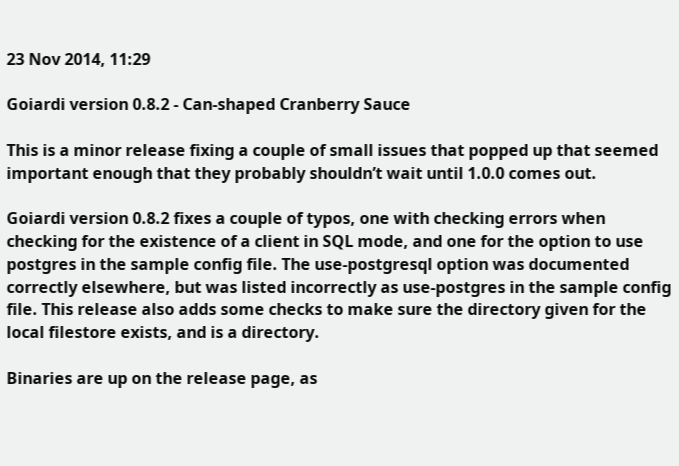23 Nov 2014, 11:29

Goiardi version 0.8.2 - Can-shaped Cranberry Sauce

This is a minor release fixing a couple of small issues that popped up that seemed important enough that they probably shouldn’t wait until 1.0.0 comes out.

Goiardi version 0.8.2 fixes a couple of typos, one with checking errors when checking for the existence of a client in SQL mode, and one for the option to use postgres in the sample config file. The use-postgresql option was documented correctly elsewhere, but was listed incorrectly as use-postgres in the sample config file. This release also adds some checks to make sure the directory given for the local filestore exists, and is a directory.

Binaries are up on the release page, as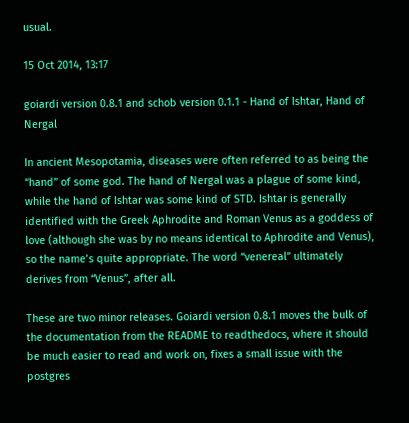usual.

15 Oct 2014, 13:17

goiardi version 0.8.1 and schob version 0.1.1 - Hand of Ishtar, Hand of Nergal

In ancient Mesopotamia, diseases were often referred to as being the “hand” of some god. The hand of Nergal was a plague of some kind, while the hand of Ishtar was some kind of STD. Ishtar is generally identified with the Greek Aphrodite and Roman Venus as a goddess of love (although she was by no means identical to Aphrodite and Venus), so the name’s quite appropriate. The word “venereal” ultimately derives from “Venus”, after all.

These are two minor releases. Goiardi version 0.8.1 moves the bulk of the documentation from the README to readthedocs, where it should be much easier to read and work on, fixes a small issue with the postgres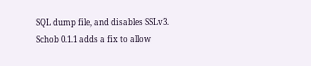SQL dump file, and disables SSLv3. Schob 0.1.1 adds a fix to allow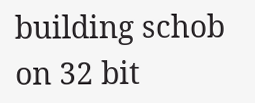building schob on 32 bit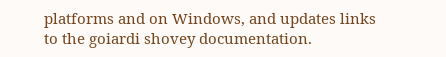platforms and on Windows, and updates links to the goiardi shovey documentation.